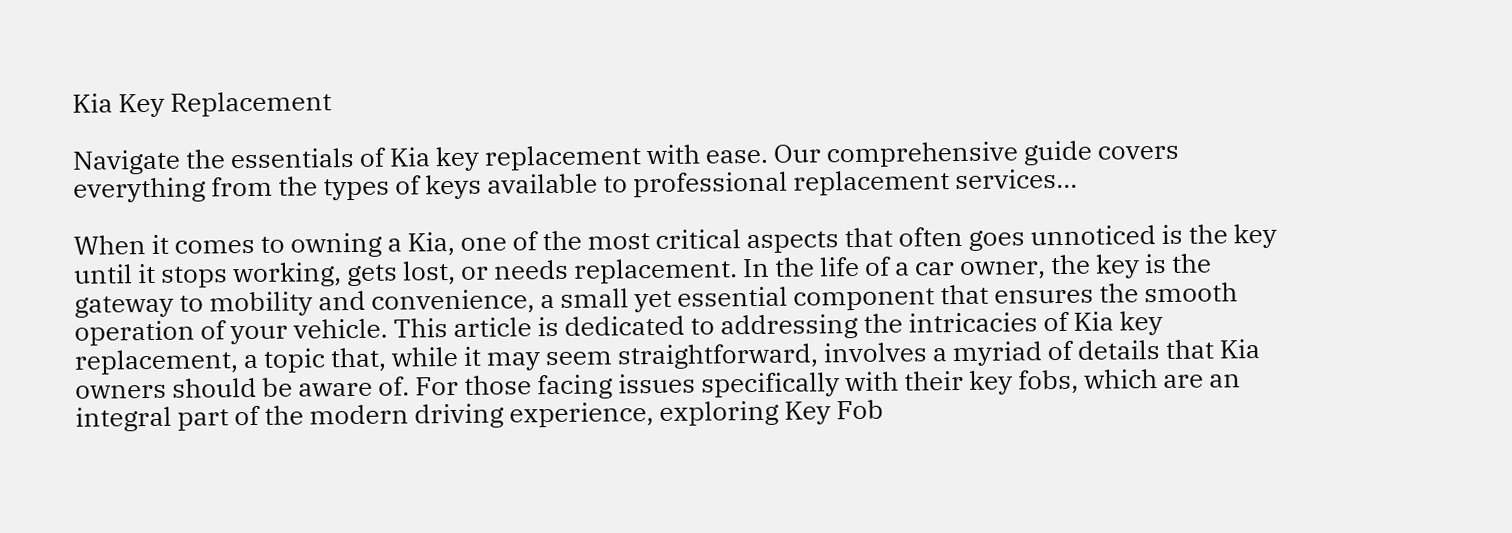Kia Key Replacement

Navigate the essentials of Kia key replacement with ease. Our comprehensive guide covers everything from the types of keys available to professional replacement services…

When it comes to owning a Kia, one of the most critical aspects that often goes unnoticed is the key until it stops working, gets lost, or needs replacement. In the life of a car owner, the key is the gateway to mobility and convenience, a small yet essential component that ensures the smooth operation of your vehicle. This article is dedicated to addressing the intricacies of Kia key replacement, a topic that, while it may seem straightforward, involves a myriad of details that Kia owners should be aware of. For those facing issues specifically with their key fobs, which are an integral part of the modern driving experience, exploring Key Fob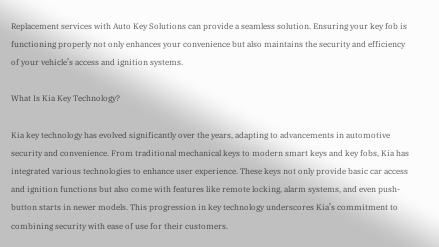Replacement services with Auto Key Solutions can provide a seamless solution. Ensuring your key fob is functioning properly not only enhances your convenience but also maintains the security and efficiency of your vehicle’s access and ignition systems.

What Is Kia Key Technology?

Kia key technology has evolved significantly over the years, adapting to advancements in automotive security and convenience. From traditional mechanical keys to modern smart keys and key fobs, Kia has integrated various technologies to enhance user experience. These keys not only provide basic car access and ignition functions but also come with features like remote locking, alarm systems, and even push-button starts in newer models. This progression in key technology underscores Kia’s commitment to combining security with ease of use for their customers.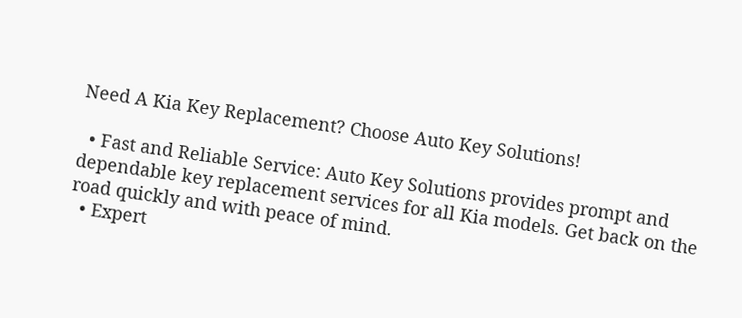Need A Kia Key Replacement? Choose Auto Key Solutions!

  • Fast and Reliable Service: Auto Key Solutions provides prompt and dependable key replacement services for all Kia models. Get back on the road quickly and with peace of mind.
  • Expert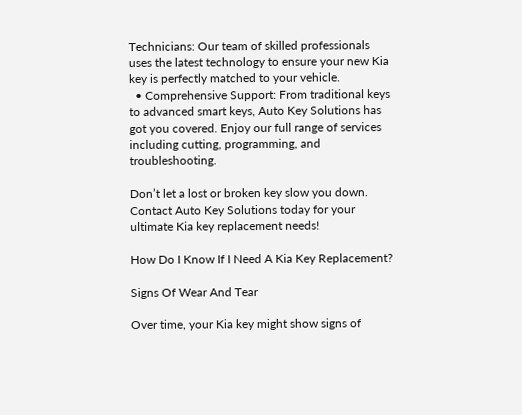Technicians: Our team of skilled professionals uses the latest technology to ensure your new Kia key is perfectly matched to your vehicle.
  • Comprehensive Support: From traditional keys to advanced smart keys, Auto Key Solutions has got you covered. Enjoy our full range of services including cutting, programming, and troubleshooting.

Don’t let a lost or broken key slow you down. Contact Auto Key Solutions today for your ultimate Kia key replacement needs!

How Do I Know If I Need A Kia Key Replacement?

Signs Of Wear And Tear

Over time, your Kia key might show signs of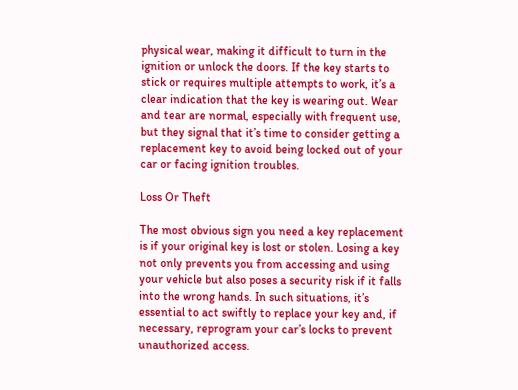physical wear, making it difficult to turn in the ignition or unlock the doors. If the key starts to stick or requires multiple attempts to work, it’s a clear indication that the key is wearing out. Wear and tear are normal, especially with frequent use, but they signal that it’s time to consider getting a replacement key to avoid being locked out of your car or facing ignition troubles.

Loss Or Theft

The most obvious sign you need a key replacement is if your original key is lost or stolen. Losing a key not only prevents you from accessing and using your vehicle but also poses a security risk if it falls into the wrong hands. In such situations, it’s essential to act swiftly to replace your key and, if necessary, reprogram your car’s locks to prevent unauthorized access.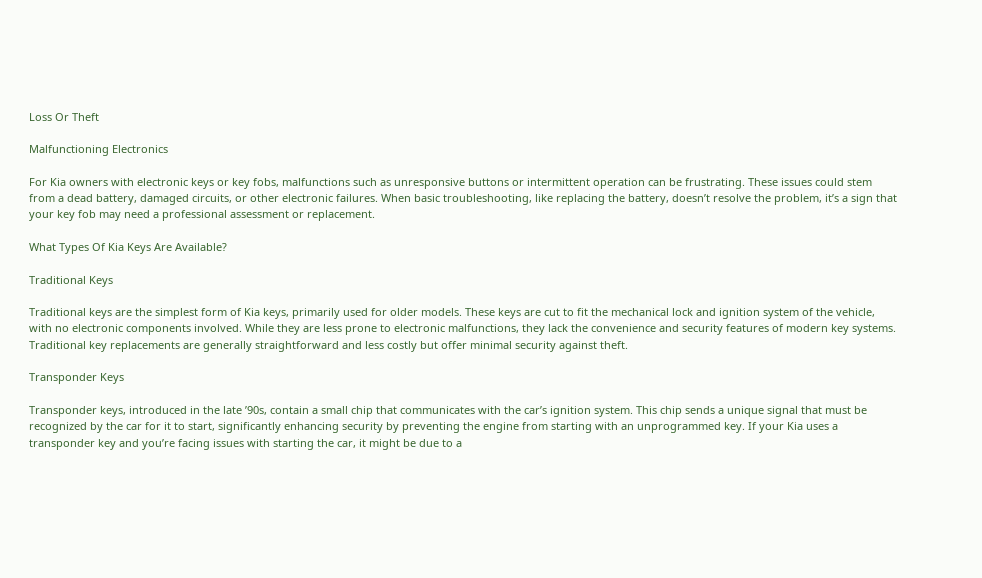Loss Or Theft

Malfunctioning Electronics

For Kia owners with electronic keys or key fobs, malfunctions such as unresponsive buttons or intermittent operation can be frustrating. These issues could stem from a dead battery, damaged circuits, or other electronic failures. When basic troubleshooting, like replacing the battery, doesn’t resolve the problem, it’s a sign that your key fob may need a professional assessment or replacement.

What Types Of Kia Keys Are Available?

Traditional Keys

Traditional keys are the simplest form of Kia keys, primarily used for older models. These keys are cut to fit the mechanical lock and ignition system of the vehicle, with no electronic components involved. While they are less prone to electronic malfunctions, they lack the convenience and security features of modern key systems. Traditional key replacements are generally straightforward and less costly but offer minimal security against theft.

Transponder Keys

Transponder keys, introduced in the late ’90s, contain a small chip that communicates with the car’s ignition system. This chip sends a unique signal that must be recognized by the car for it to start, significantly enhancing security by preventing the engine from starting with an unprogrammed key. If your Kia uses a transponder key and you’re facing issues with starting the car, it might be due to a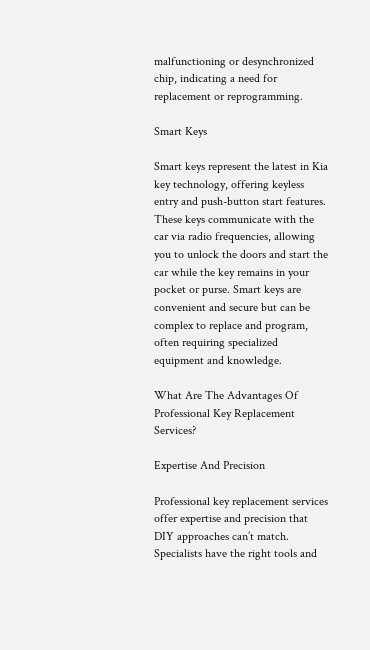malfunctioning or desynchronized chip, indicating a need for replacement or reprogramming.

Smart Keys

Smart keys represent the latest in Kia key technology, offering keyless entry and push-button start features. These keys communicate with the car via radio frequencies, allowing you to unlock the doors and start the car while the key remains in your pocket or purse. Smart keys are convenient and secure but can be complex to replace and program, often requiring specialized equipment and knowledge.

What Are The Advantages Of Professional Key Replacement Services?

Expertise And Precision

Professional key replacement services offer expertise and precision that DIY approaches can’t match. Specialists have the right tools and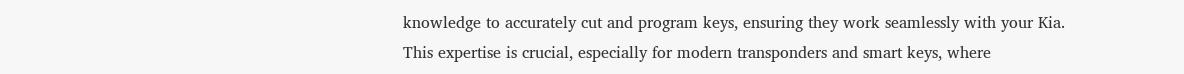knowledge to accurately cut and program keys, ensuring they work seamlessly with your Kia. This expertise is crucial, especially for modern transponders and smart keys, where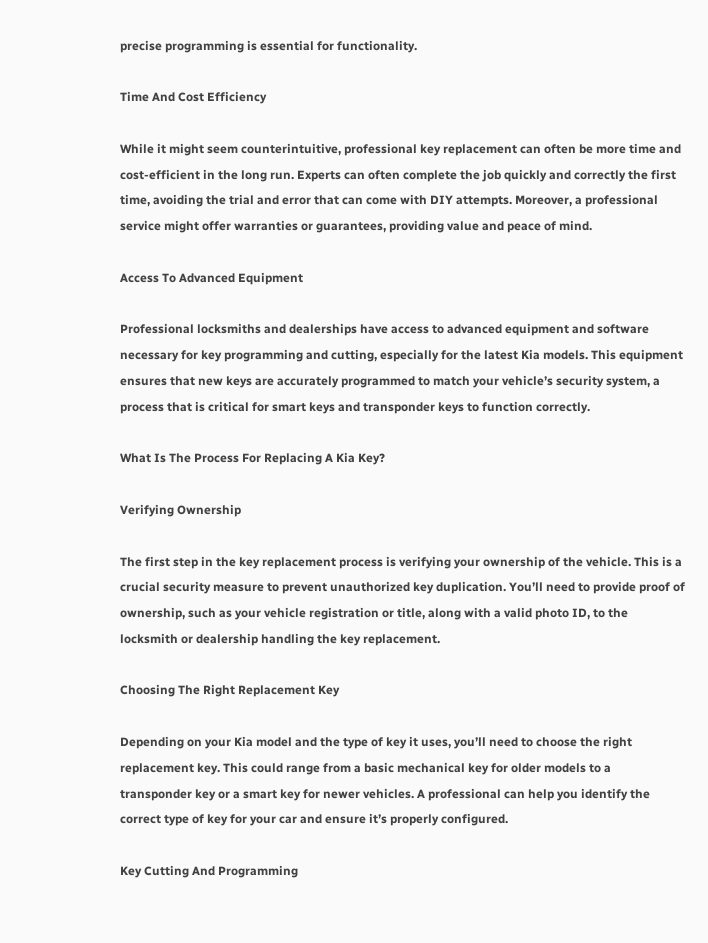precise programming is essential for functionality.

Time And Cost Efficiency

While it might seem counterintuitive, professional key replacement can often be more time and cost-efficient in the long run. Experts can often complete the job quickly and correctly the first time, avoiding the trial and error that can come with DIY attempts. Moreover, a professional service might offer warranties or guarantees, providing value and peace of mind.

Access To Advanced Equipment

Professional locksmiths and dealerships have access to advanced equipment and software necessary for key programming and cutting, especially for the latest Kia models. This equipment ensures that new keys are accurately programmed to match your vehicle’s security system, a process that is critical for smart keys and transponder keys to function correctly.

What Is The Process For Replacing A Kia Key?

Verifying Ownership

The first step in the key replacement process is verifying your ownership of the vehicle. This is a crucial security measure to prevent unauthorized key duplication. You’ll need to provide proof of ownership, such as your vehicle registration or title, along with a valid photo ID, to the locksmith or dealership handling the key replacement.

Choosing The Right Replacement Key

Depending on your Kia model and the type of key it uses, you’ll need to choose the right replacement key. This could range from a basic mechanical key for older models to a transponder key or a smart key for newer vehicles. A professional can help you identify the correct type of key for your car and ensure it’s properly configured.

Key Cutting And Programming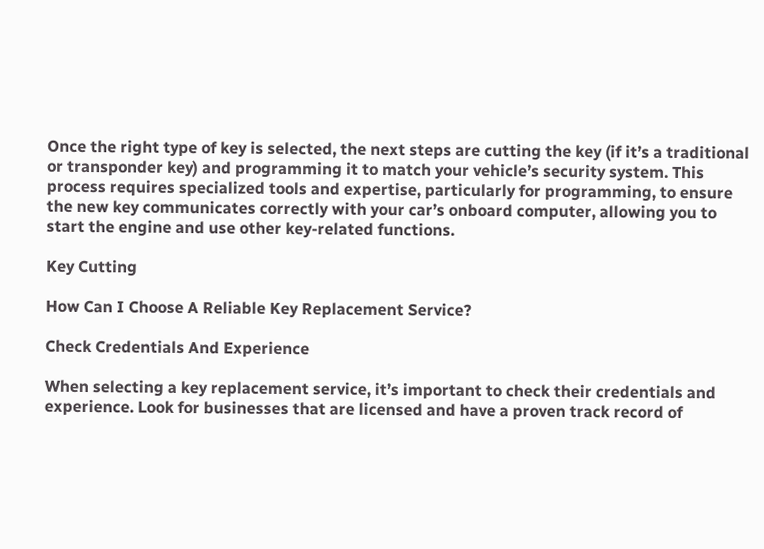Once the right type of key is selected, the next steps are cutting the key (if it’s a traditional or transponder key) and programming it to match your vehicle’s security system. This process requires specialized tools and expertise, particularly for programming, to ensure the new key communicates correctly with your car’s onboard computer, allowing you to start the engine and use other key-related functions.

Key Cutting

How Can I Choose A Reliable Key Replacement Service?

Check Credentials And Experience

When selecting a key replacement service, it’s important to check their credentials and experience. Look for businesses that are licensed and have a proven track record of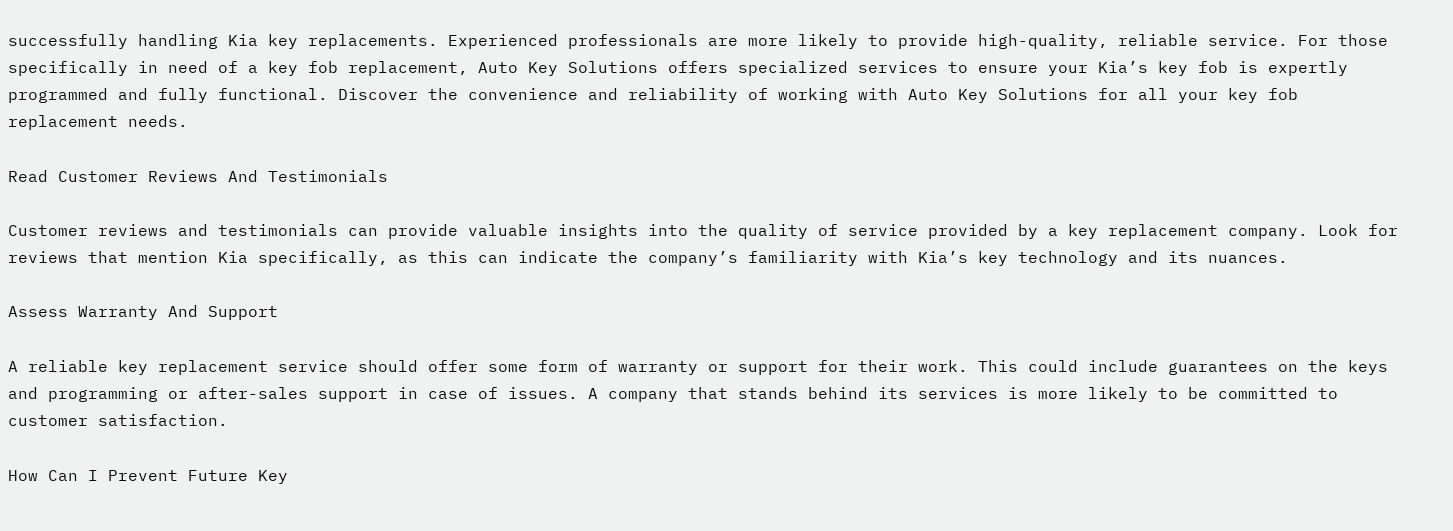successfully handling Kia key replacements. Experienced professionals are more likely to provide high-quality, reliable service. For those specifically in need of a key fob replacement, Auto Key Solutions offers specialized services to ensure your Kia’s key fob is expertly programmed and fully functional. Discover the convenience and reliability of working with Auto Key Solutions for all your key fob replacement needs.

Read Customer Reviews And Testimonials

Customer reviews and testimonials can provide valuable insights into the quality of service provided by a key replacement company. Look for reviews that mention Kia specifically, as this can indicate the company’s familiarity with Kia’s key technology and its nuances.

Assess Warranty And Support

A reliable key replacement service should offer some form of warranty or support for their work. This could include guarantees on the keys and programming or after-sales support in case of issues. A company that stands behind its services is more likely to be committed to customer satisfaction.

How Can I Prevent Future Key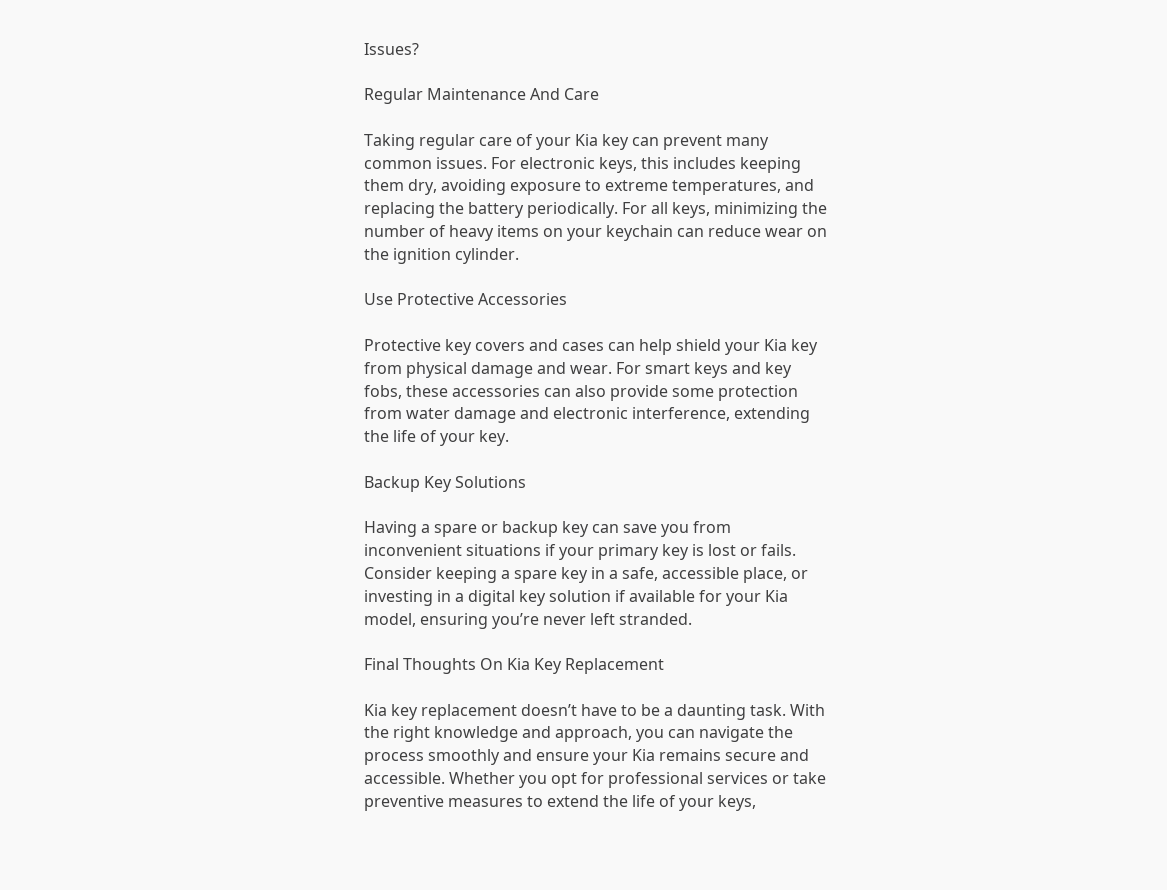Issues?

Regular Maintenance And Care

Taking regular care of your Kia key can prevent many common issues. For electronic keys, this includes keeping them dry, avoiding exposure to extreme temperatures, and replacing the battery periodically. For all keys, minimizing the number of heavy items on your keychain can reduce wear on the ignition cylinder.

Use Protective Accessories

Protective key covers and cases can help shield your Kia key from physical damage and wear. For smart keys and key fobs, these accessories can also provide some protection from water damage and electronic interference, extending the life of your key.

Backup Key Solutions

Having a spare or backup key can save you from inconvenient situations if your primary key is lost or fails. Consider keeping a spare key in a safe, accessible place, or investing in a digital key solution if available for your Kia model, ensuring you’re never left stranded.

Final Thoughts On Kia Key Replacement

Kia key replacement doesn’t have to be a daunting task. With the right knowledge and approach, you can navigate the process smoothly and ensure your Kia remains secure and accessible. Whether you opt for professional services or take preventive measures to extend the life of your keys,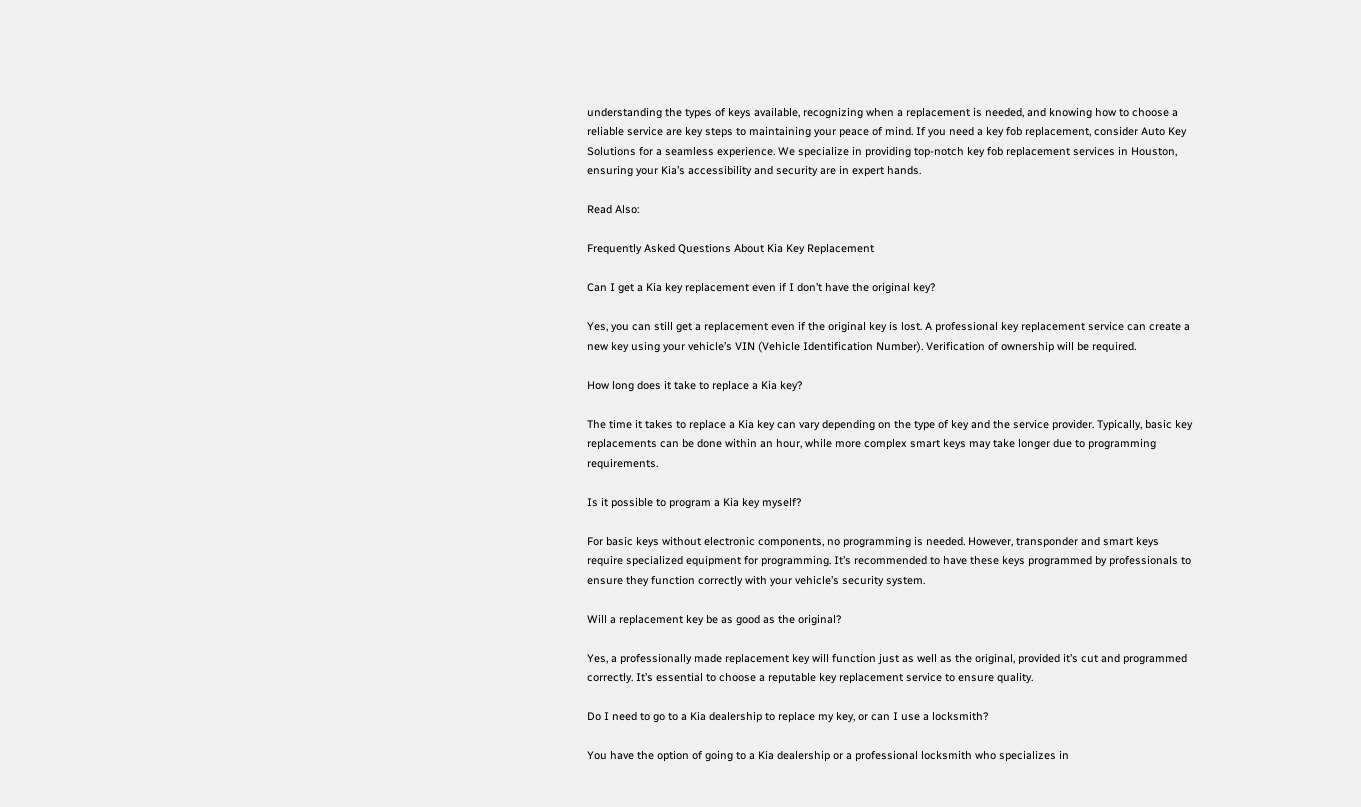understanding the types of keys available, recognizing when a replacement is needed, and knowing how to choose a reliable service are key steps to maintaining your peace of mind. If you need a key fob replacement, consider Auto Key Solutions for a seamless experience. We specialize in providing top-notch key fob replacement services in Houston, ensuring your Kia’s accessibility and security are in expert hands.

Read Also:

Frequently Asked Questions About Kia Key Replacement

Can I get a Kia key replacement even if I don’t have the original key?

Yes, you can still get a replacement even if the original key is lost. A professional key replacement service can create a new key using your vehicle’s VIN (Vehicle Identification Number). Verification of ownership will be required.

How long does it take to replace a Kia key?

The time it takes to replace a Kia key can vary depending on the type of key and the service provider. Typically, basic key replacements can be done within an hour, while more complex smart keys may take longer due to programming requirements.

Is it possible to program a Kia key myself?

For basic keys without electronic components, no programming is needed. However, transponder and smart keys require specialized equipment for programming. It’s recommended to have these keys programmed by professionals to ensure they function correctly with your vehicle’s security system.

Will a replacement key be as good as the original?

Yes, a professionally made replacement key will function just as well as the original, provided it’s cut and programmed correctly. It’s essential to choose a reputable key replacement service to ensure quality.

Do I need to go to a Kia dealership to replace my key, or can I use a locksmith?

You have the option of going to a Kia dealership or a professional locksmith who specializes in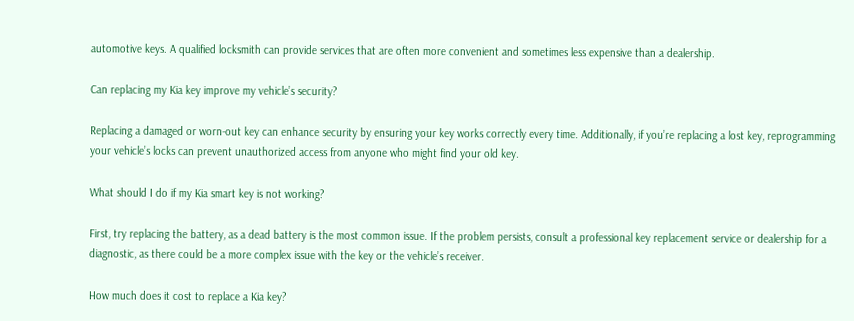automotive keys. A qualified locksmith can provide services that are often more convenient and sometimes less expensive than a dealership.

Can replacing my Kia key improve my vehicle’s security?

Replacing a damaged or worn-out key can enhance security by ensuring your key works correctly every time. Additionally, if you’re replacing a lost key, reprogramming your vehicle’s locks can prevent unauthorized access from anyone who might find your old key.

What should I do if my Kia smart key is not working?

First, try replacing the battery, as a dead battery is the most common issue. If the problem persists, consult a professional key replacement service or dealership for a diagnostic, as there could be a more complex issue with the key or the vehicle’s receiver.

How much does it cost to replace a Kia key?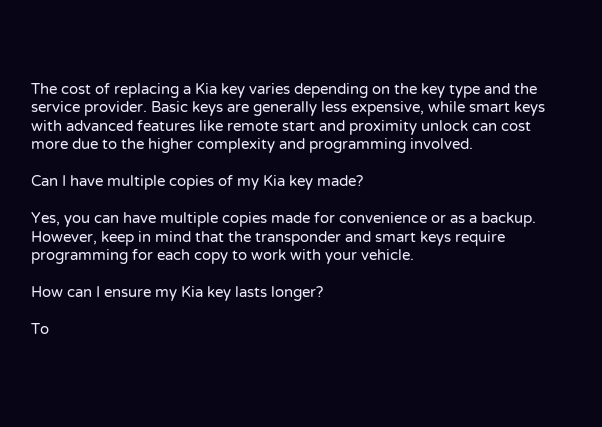The cost of replacing a Kia key varies depending on the key type and the service provider. Basic keys are generally less expensive, while smart keys with advanced features like remote start and proximity unlock can cost more due to the higher complexity and programming involved.

Can I have multiple copies of my Kia key made?

Yes, you can have multiple copies made for convenience or as a backup. However, keep in mind that the transponder and smart keys require programming for each copy to work with your vehicle.

How can I ensure my Kia key lasts longer?

To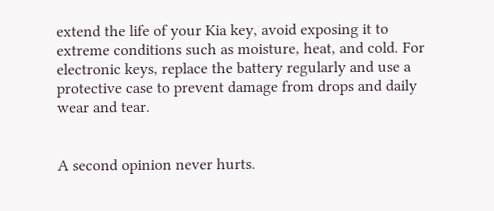extend the life of your Kia key, avoid exposing it to extreme conditions such as moisture, heat, and cold. For electronic keys, replace the battery regularly and use a protective case to prevent damage from drops and daily wear and tear.


A second opinion never hurts.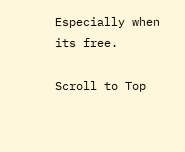Especially when its free.

Scroll to Top